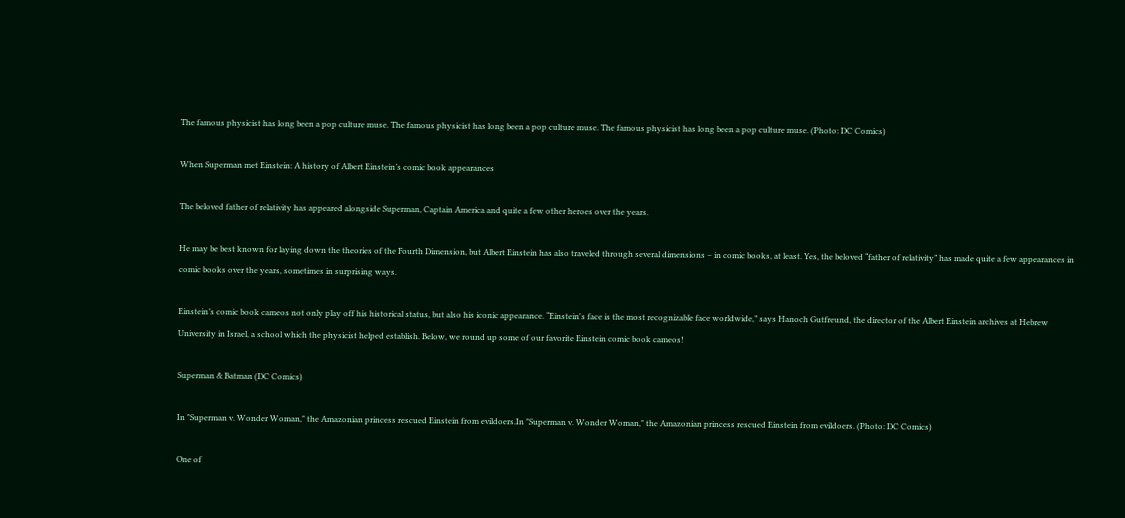The famous physicist has long been a pop culture muse. The famous physicist has long been a pop culture muse. The famous physicist has long been a pop culture muse. (Photo: DC Comics)

When Superman met Einstein: A history of Albert Einstein’s comic book appearances

The beloved father of relativity has appeared alongside Superman, Captain America and quite a few other heroes over the years.

He may be best known for laying down the theories of the Fourth Dimension, but Albert Einstein has also traveled through several dimensions – in comic books, at least. Yes, the beloved “father of relativity” has made quite a few appearances in comic books over the years, sometimes in surprising ways.

Einstein’s comic book cameos not only play off his historical status, but also his iconic appearance. “Einstein's face is the most recognizable face worldwide,” says Hanoch Gutfreund, the director of the Albert Einstein archives at Hebrew University in Israel, a school which the physicist helped establish. Below, we round up some of our favorite Einstein comic book cameos!

Superman & Batman (DC Comics)

In "Superman v. Wonder Woman," the Amazonian princess rescued Einstein from evildoers.In "Superman v. Wonder Woman," the Amazonian princess rescued Einstein from evildoers. (Photo: DC Comics)

One of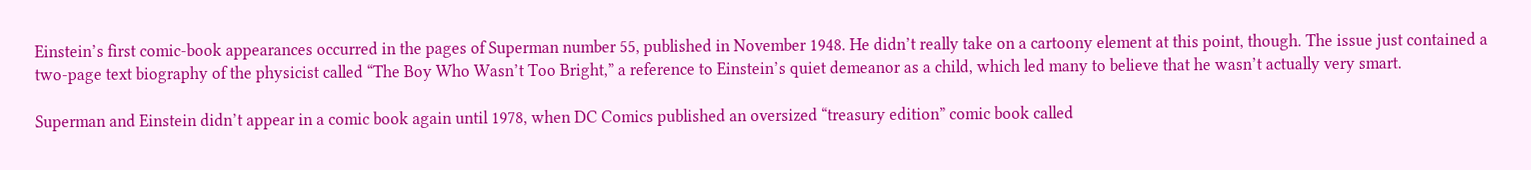Einstein’s first comic-book appearances occurred in the pages of Superman number 55, published in November 1948. He didn’t really take on a cartoony element at this point, though. The issue just contained a two-page text biography of the physicist called “The Boy Who Wasn’t Too Bright,” a reference to Einstein’s quiet demeanor as a child, which led many to believe that he wasn’t actually very smart.

Superman and Einstein didn’t appear in a comic book again until 1978, when DC Comics published an oversized “treasury edition” comic book called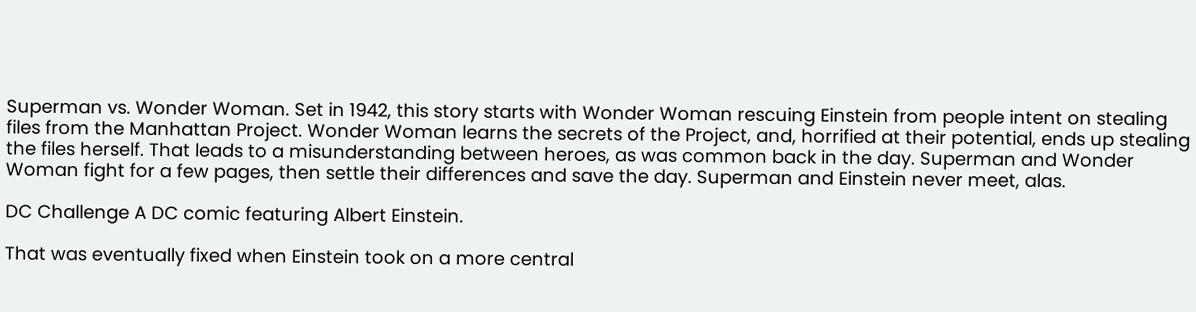Superman vs. Wonder Woman. Set in 1942, this story starts with Wonder Woman rescuing Einstein from people intent on stealing files from the Manhattan Project. Wonder Woman learns the secrets of the Project, and, horrified at their potential, ends up stealing the files herself. That leads to a misunderstanding between heroes, as was common back in the day. Superman and Wonder Woman fight for a few pages, then settle their differences and save the day. Superman and Einstein never meet, alas.

DC Challenge A DC comic featuring Albert Einstein.

That was eventually fixed when Einstein took on a more central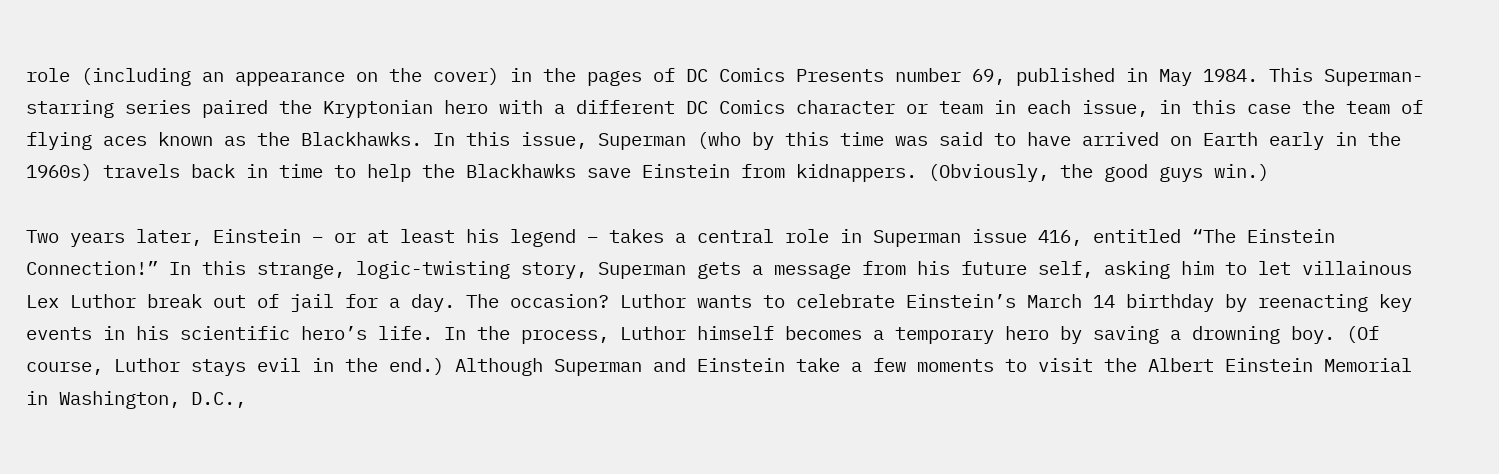role (including an appearance on the cover) in the pages of DC Comics Presents number 69, published in May 1984. This Superman-starring series paired the Kryptonian hero with a different DC Comics character or team in each issue, in this case the team of flying aces known as the Blackhawks. In this issue, Superman (who by this time was said to have arrived on Earth early in the 1960s) travels back in time to help the Blackhawks save Einstein from kidnappers. (Obviously, the good guys win.)

Two years later, Einstein – or at least his legend – takes a central role in Superman issue 416, entitled “The Einstein Connection!” In this strange, logic-twisting story, Superman gets a message from his future self, asking him to let villainous Lex Luthor break out of jail for a day. The occasion? Luthor wants to celebrate Einstein’s March 14 birthday by reenacting key events in his scientific hero’s life. In the process, Luthor himself becomes a temporary hero by saving a drowning boy. (Of course, Luthor stays evil in the end.) Although Superman and Einstein take a few moments to visit the Albert Einstein Memorial in Washington, D.C.,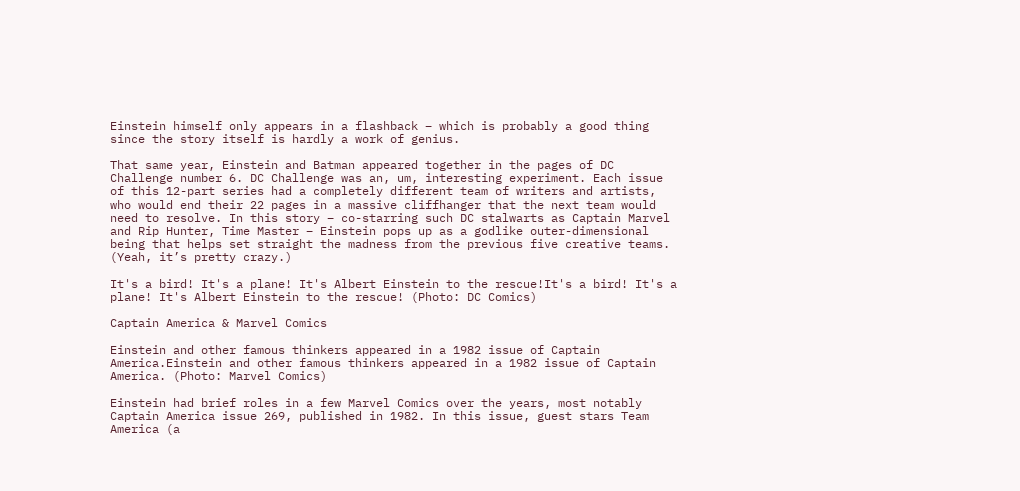Einstein himself only appears in a flashback – which is probably a good thing since the story itself is hardly a work of genius.

That same year, Einstein and Batman appeared together in the pages of DC Challenge number 6. DC Challenge was an, um, interesting experiment. Each issue of this 12-part series had a completely different team of writers and artists, who would end their 22 pages in a massive cliffhanger that the next team would need to resolve. In this story – co-starring such DC stalwarts as Captain Marvel and Rip Hunter, Time Master – Einstein pops up as a godlike outer-dimensional being that helps set straight the madness from the previous five creative teams. (Yeah, it’s pretty crazy.)

It's a bird! It's a plane! It's Albert Einstein to the rescue!It's a bird! It's a plane! It's Albert Einstein to the rescue! (Photo: DC Comics)

Captain America & Marvel Comics

Einstein and other famous thinkers appeared in a 1982 issue of Captain America.Einstein and other famous thinkers appeared in a 1982 issue of Captain America. (Photo: Marvel Comics)

Einstein had brief roles in a few Marvel Comics over the years, most notably Captain America issue 269, published in 1982. In this issue, guest stars Team America (a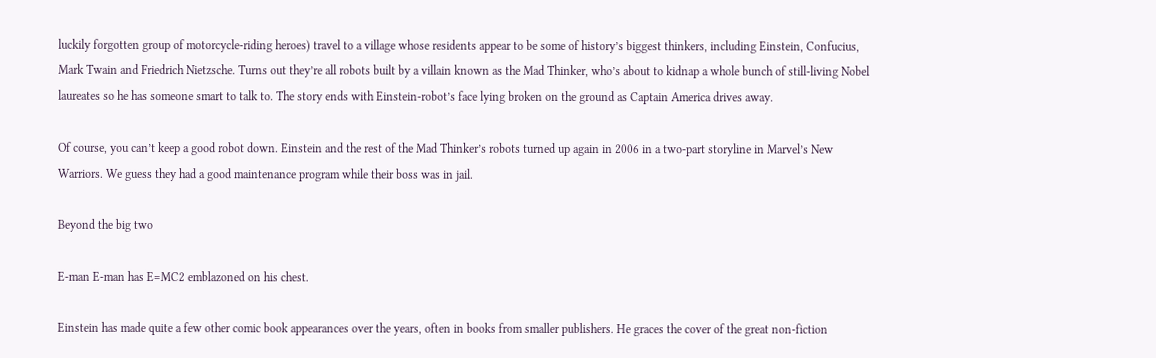luckily forgotten group of motorcycle-riding heroes) travel to a village whose residents appear to be some of history’s biggest thinkers, including Einstein, Confucius, Mark Twain and Friedrich Nietzsche. Turns out they’re all robots built by a villain known as the Mad Thinker, who’s about to kidnap a whole bunch of still-living Nobel laureates so he has someone smart to talk to. The story ends with Einstein-robot’s face lying broken on the ground as Captain America drives away.

Of course, you can’t keep a good robot down. Einstein and the rest of the Mad Thinker’s robots turned up again in 2006 in a two-part storyline in Marvel’s New Warriors. We guess they had a good maintenance program while their boss was in jail.

Beyond the big two

E-man E-man has E=MC2 emblazoned on his chest.

Einstein has made quite a few other comic book appearances over the years, often in books from smaller publishers. He graces the cover of the great non-fiction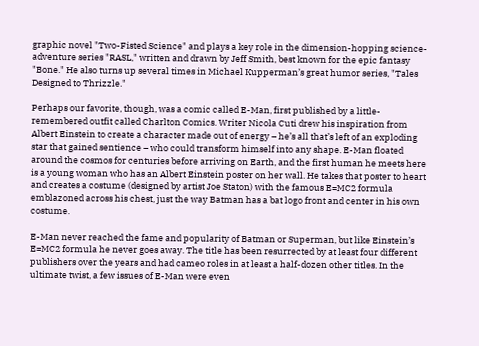graphic novel "Two-Fisted Science" and plays a key role in the dimension-hopping science-adventure series "RASL," written and drawn by Jeff Smith, best known for the epic fantasy "Bone." He also turns up several times in Michael Kupperman’s great humor series, "Tales Designed to Thrizzle."

Perhaps our favorite, though, was a comic called E-Man, first published by a little-remembered outfit called Charlton Comics. Writer Nicola Cuti drew his inspiration from Albert Einstein to create a character made out of energy – he’s all that’s left of an exploding star that gained sentience – who could transform himself into any shape. E-Man floated around the cosmos for centuries before arriving on Earth, and the first human he meets here is a young woman who has an Albert Einstein poster on her wall. He takes that poster to heart and creates a costume (designed by artist Joe Staton) with the famous E=MC2 formula emblazoned across his chest, just the way Batman has a bat logo front and center in his own costume.

E-Man never reached the fame and popularity of Batman or Superman, but like Einstein’s E=MC2 formula he never goes away. The title has been resurrected by at least four different publishers over the years and had cameo roles in at least a half-dozen other titles. In the ultimate twist, a few issues of E-Man were even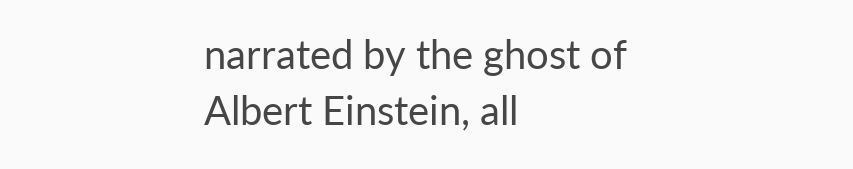narrated by the ghost of Albert Einstein, all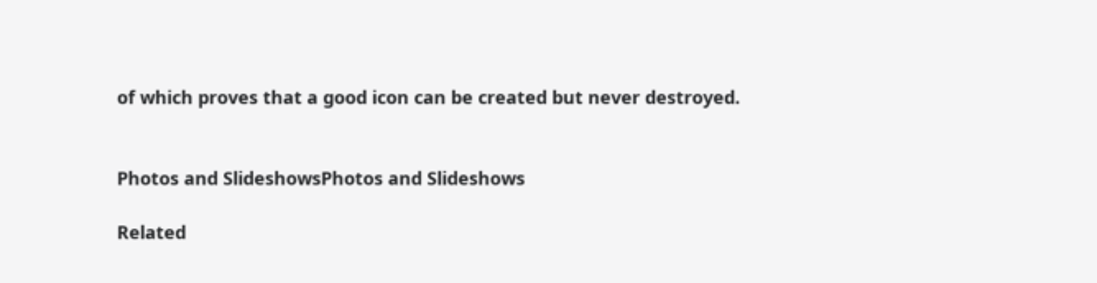of which proves that a good icon can be created but never destroyed.


Photos and SlideshowsPhotos and Slideshows

Related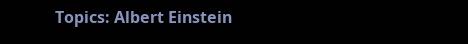Topics: Albert Einstein